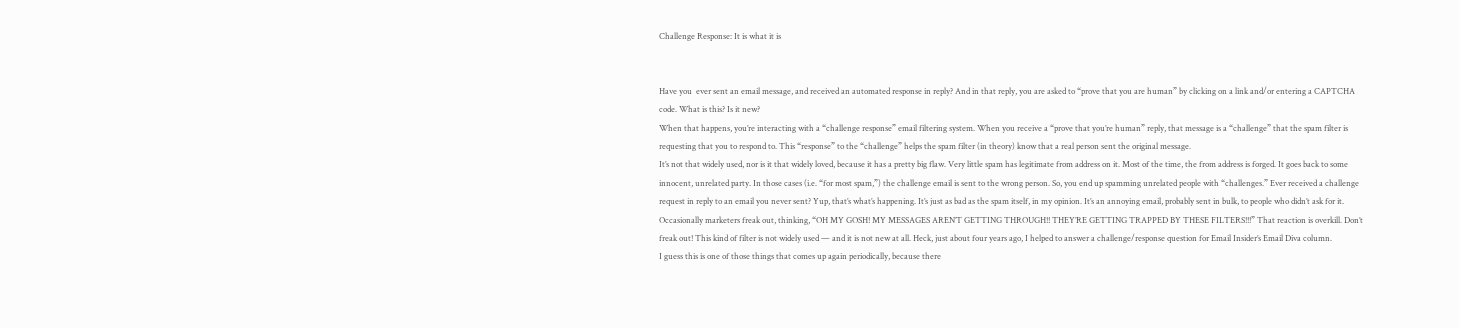Challenge Response: It is what it is


Have you  ever sent an email message, and received an automated response in reply? And in that reply, you are asked to “prove that you are human” by clicking on a link and/or entering a CAPTCHA code. What is this? Is it new?
When that happens, you’re interacting with a “challenge response” email filtering system. When you receive a “prove that you’re human” reply, that message is a “challenge” that the spam filter is requesting that you to respond to. This “response” to the “challenge” helps the spam filter (in theory) know that a real person sent the original message.
It’s not that widely used, nor is it that widely loved, because it has a pretty big flaw. Very little spam has legitimate from address on it. Most of the time, the from address is forged. It goes back to some innocent, unrelated party. In those cases (i.e. “for most spam,”) the challenge email is sent to the wrong person. So, you end up spamming unrelated people with “challenges.” Ever received a challenge request in reply to an email you never sent? Yup, that’s what’s happening. It’s just as bad as the spam itself, in my opinion. It’s an annoying email, probably sent in bulk, to people who didn’t ask for it.
Occasionally marketers freak out, thinking, “OH MY GOSH! MY MESSAGES AREN’T GETTING THROUGH!! THEY’RE GETTING TRAPPED BY THESE FILTERS!!!” That reaction is overkill. Don’t freak out! This kind of filter is not widely used — and it is not new at all. Heck, just about four years ago, I helped to answer a challenge/response question for Email Insider’s Email Diva column.
I guess this is one of those things that comes up again periodically, because there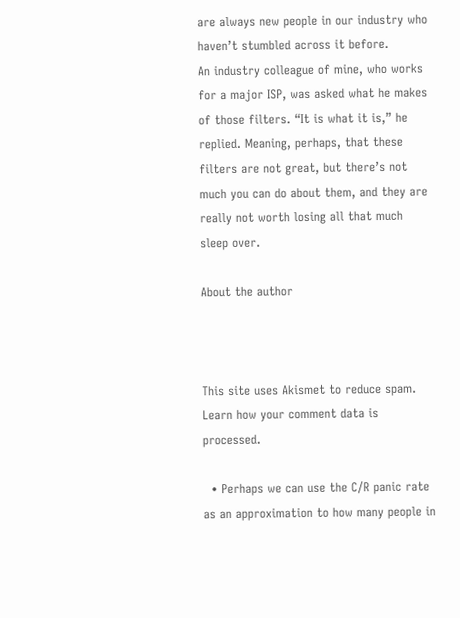are always new people in our industry who haven’t stumbled across it before.
An industry colleague of mine, who works for a major ISP, was asked what he makes of those filters. “It is what it is,” he replied. Meaning, perhaps, that these filters are not great, but there’s not much you can do about them, and they are really not worth losing all that much sleep over.

About the author



This site uses Akismet to reduce spam. Learn how your comment data is processed.

  • Perhaps we can use the C/R panic rate as an approximation to how many people in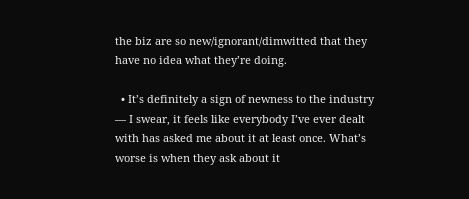the biz are so new/ignorant/dimwitted that they have no idea what they’re doing.

  • It’s definitely a sign of newness to the industry — I swear, it feels like everybody I’ve ever dealt with has asked me about it at least once. What’s worse is when they ask about it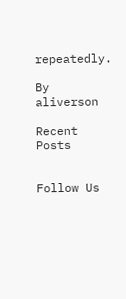repeatedly.

By aliverson

Recent Posts


Follow Us